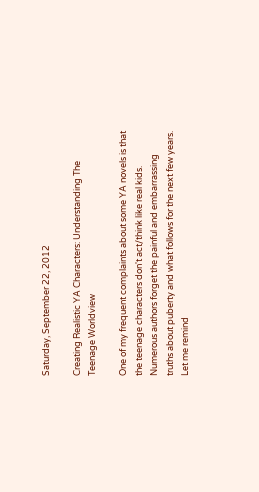Saturday, September 22, 2012

Creating Realistic YA Characters: Understanding The Teenage Worldview

One of my frequent complaints about some YA novels is that the teenage characters don't act/think like real kids.  Numerous authors forget the painful and embarrassing truths about puberty and what follows for the next few years.  Let me remind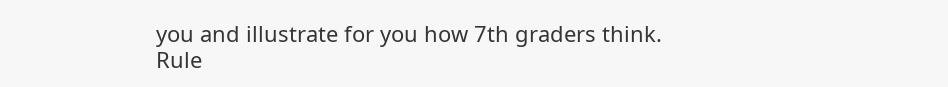you and illustrate for you how 7th graders think.
Rule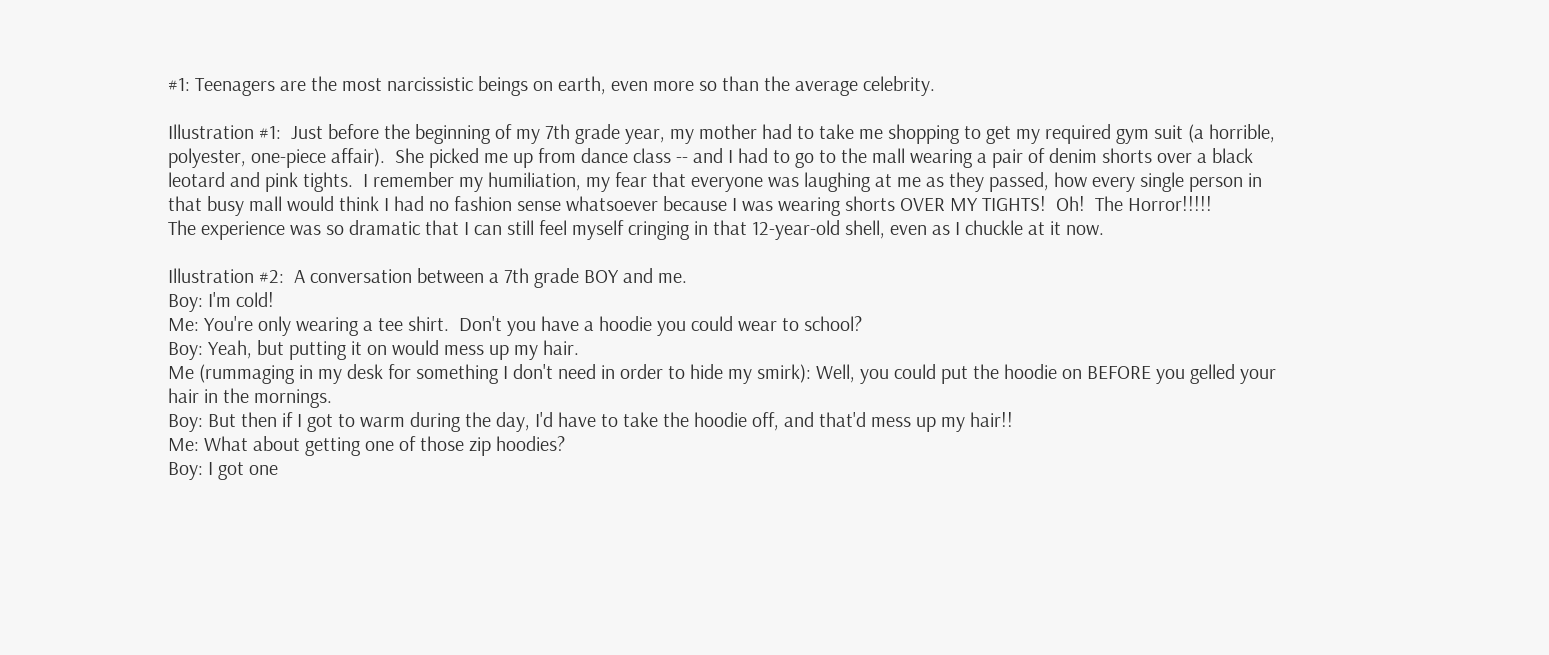#1: Teenagers are the most narcissistic beings on earth, even more so than the average celebrity.

Illustration #1:  Just before the beginning of my 7th grade year, my mother had to take me shopping to get my required gym suit (a horrible, polyester, one-piece affair).  She picked me up from dance class -- and I had to go to the mall wearing a pair of denim shorts over a black leotard and pink tights.  I remember my humiliation, my fear that everyone was laughing at me as they passed, how every single person in that busy mall would think I had no fashion sense whatsoever because I was wearing shorts OVER MY TIGHTS!  Oh!  The Horror!!!!!
The experience was so dramatic that I can still feel myself cringing in that 12-year-old shell, even as I chuckle at it now.

Illustration #2:  A conversation between a 7th grade BOY and me.
Boy: I'm cold!
Me: You're only wearing a tee shirt.  Don't you have a hoodie you could wear to school?
Boy: Yeah, but putting it on would mess up my hair.
Me (rummaging in my desk for something I don't need in order to hide my smirk): Well, you could put the hoodie on BEFORE you gelled your hair in the mornings.
Boy: But then if I got to warm during the day, I'd have to take the hoodie off, and that'd mess up my hair!!
Me: What about getting one of those zip hoodies?
Boy: I got one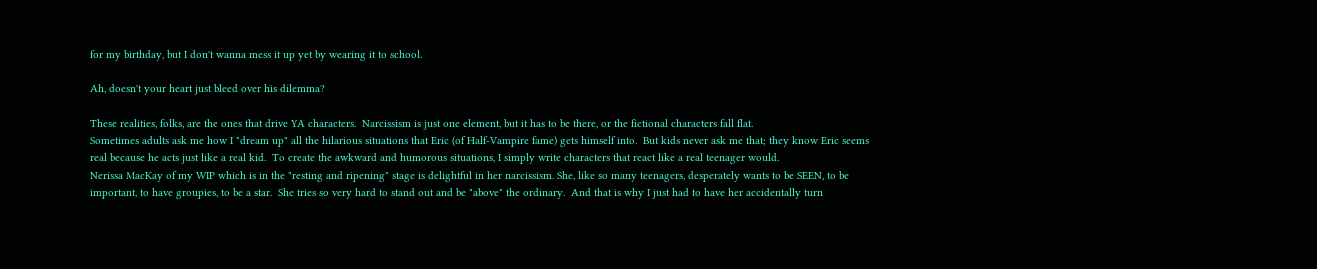for my birthday, but I don't wanna mess it up yet by wearing it to school.

Ah, doesn't your heart just bleed over his dilemma?

These realities, folks, are the ones that drive YA characters.  Narcissism is just one element, but it has to be there, or the fictional characters fall flat.
Sometimes adults ask me how I "dream up" all the hilarious situations that Eric (of Half-Vampire fame) gets himself into.  But kids never ask me that; they know Eric seems real because he acts just like a real kid.  To create the awkward and humorous situations, I simply write characters that react like a real teenager would.
Nerissa MacKay of my WIP which is in the "resting and ripening" stage is delightful in her narcissism. She, like so many teenagers, desperately wants to be SEEN, to be important, to have groupies, to be a star.  She tries so very hard to stand out and be "above" the ordinary.  And that is why I just had to have her accidentally turn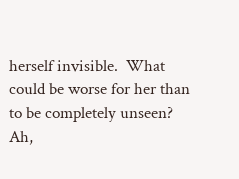herself invisible.  What could be worse for her than to be completely unseen?  Ah,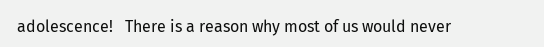adolescence!   There is a reason why most of us would never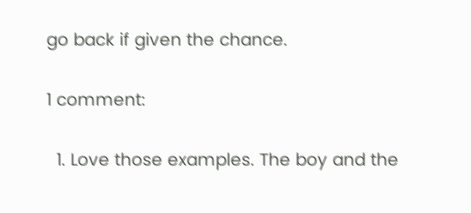go back if given the chance.

1 comment:

  1. Love those examples. The boy and the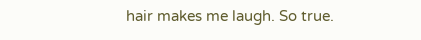hair makes me laugh. So true.